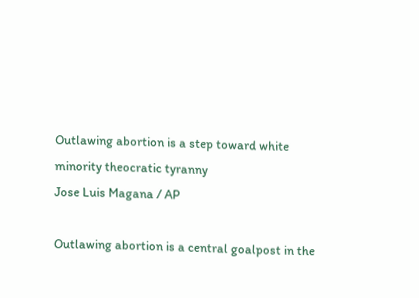Outlawing abortion is a step toward white minority theocratic tyranny
Jose Luis Magana / AP

Outlawing abortion is a central goalpost in the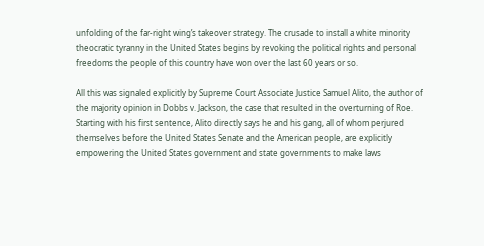unfolding of the far-right wing’s takeover strategy. The crusade to install a white minority theocratic tyranny in the United States begins by revoking the political rights and personal freedoms the people of this country have won over the last 60 years or so.

All this was signaled explicitly by Supreme Court Associate Justice Samuel Alito, the author of the majority opinion in Dobbs v. Jackson, the case that resulted in the overturning of Roe. Starting with his first sentence, Alito directly says he and his gang, all of whom perjured themselves before the United States Senate and the American people, are explicitly empowering the United States government and state governments to make laws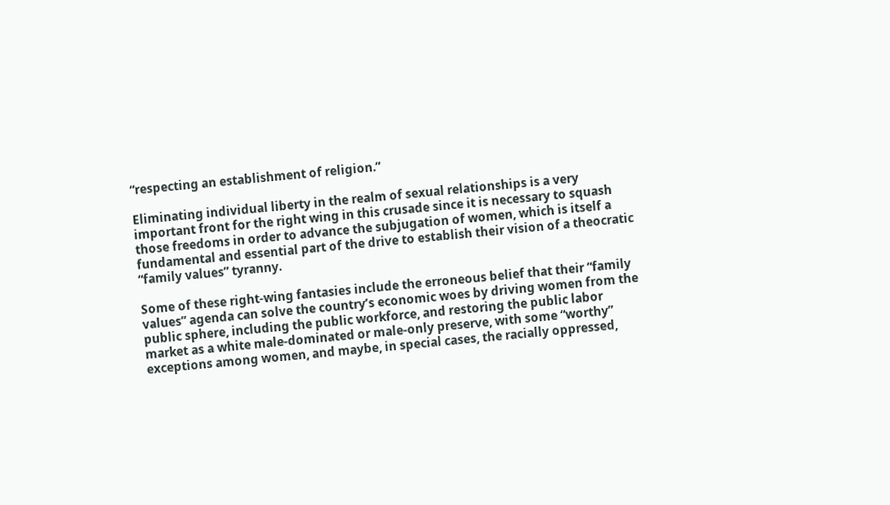“respecting an establishment of religion.”

Eliminating individual liberty in the realm of sexual relationships is a very important front for the right wing in this crusade since it is necessary to squash those freedoms in order to advance the subjugation of women, which is itself a fundamental and essential part of the drive to establish their vision of a theocratic “family values” tyranny.

Some of these right-wing fantasies include the erroneous belief that their “family values” agenda can solve the country’s economic woes by driving women from the public sphere, including the public workforce, and restoring the public labor market as a white male-dominated or male-only preserve, with some “worthy” exceptions among women, and maybe, in special cases, the racially oppressed,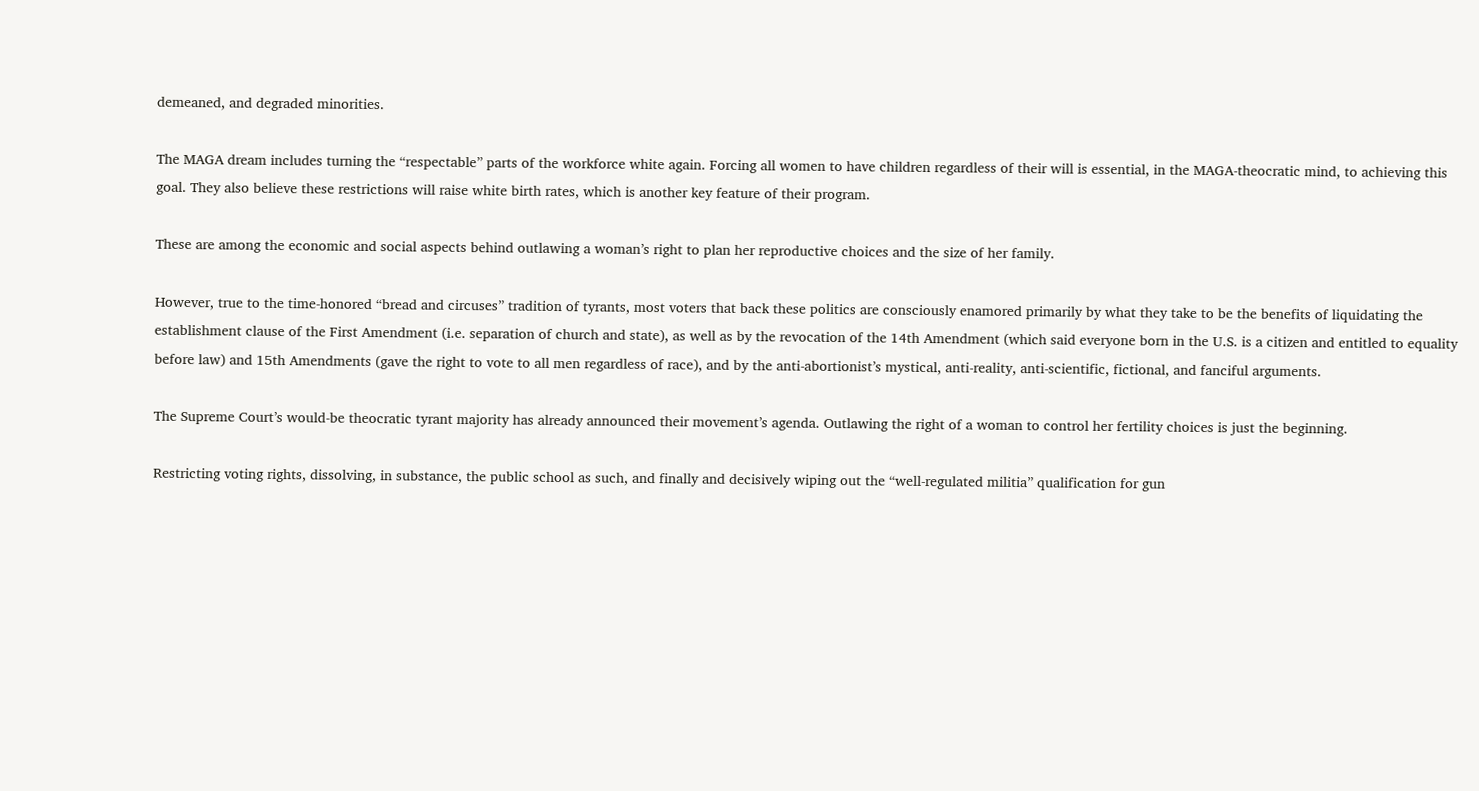demeaned, and degraded minorities.

The MAGA dream includes turning the “respectable” parts of the workforce white again. Forcing all women to have children regardless of their will is essential, in the MAGA-theocratic mind, to achieving this goal. They also believe these restrictions will raise white birth rates, which is another key feature of their program.

These are among the economic and social aspects behind outlawing a woman’s right to plan her reproductive choices and the size of her family.

However, true to the time-honored “bread and circuses” tradition of tyrants, most voters that back these politics are consciously enamored primarily by what they take to be the benefits of liquidating the establishment clause of the First Amendment (i.e. separation of church and state), as well as by the revocation of the 14th Amendment (which said everyone born in the U.S. is a citizen and entitled to equality before law) and 15th Amendments (gave the right to vote to all men regardless of race), and by the anti-abortionist’s mystical, anti-reality, anti-scientific, fictional, and fanciful arguments.

The Supreme Court’s would-be theocratic tyrant majority has already announced their movement’s agenda. Outlawing the right of a woman to control her fertility choices is just the beginning.

Restricting voting rights, dissolving, in substance, the public school as such, and finally and decisively wiping out the “well-regulated militia” qualification for gun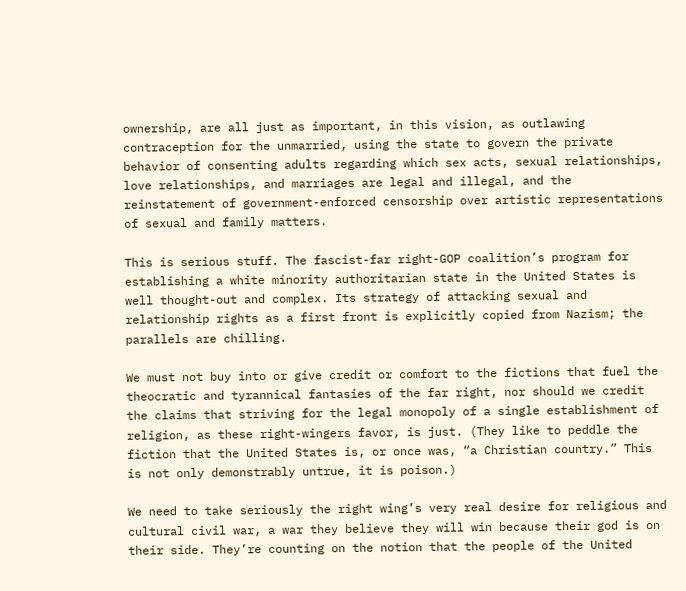ownership, are all just as important, in this vision, as outlawing contraception for the unmarried, using the state to govern the private behavior of consenting adults regarding which sex acts, sexual relationships, love relationships, and marriages are legal and illegal, and the reinstatement of government-enforced censorship over artistic representations of sexual and family matters.

This is serious stuff. The fascist-far right-GOP coalition’s program for establishing a white minority authoritarian state in the United States is well thought-out and complex. Its strategy of attacking sexual and relationship rights as a first front is explicitly copied from Nazism; the parallels are chilling.

We must not buy into or give credit or comfort to the fictions that fuel the theocratic and tyrannical fantasies of the far right, nor should we credit the claims that striving for the legal monopoly of a single establishment of religion, as these right-wingers favor, is just. (They like to peddle the fiction that the United States is, or once was, “a Christian country.” This is not only demonstrably untrue, it is poison.)

We need to take seriously the right wing’s very real desire for religious and cultural civil war, a war they believe they will win because their god is on their side. They’re counting on the notion that the people of the United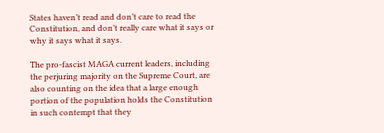States haven’t read and don’t care to read the Constitution, and don’t really care what it says or why it says what it says.

The pro-fascist MAGA current leaders, including the perjuring majority on the Supreme Court, are also counting on the idea that a large enough portion of the population holds the Constitution in such contempt that they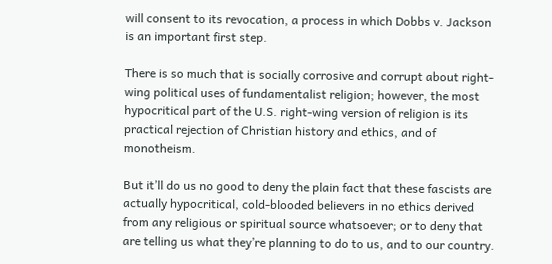will consent to its revocation, a process in which Dobbs v. Jackson is an important first step.

There is so much that is socially corrosive and corrupt about right-wing political uses of fundamentalist religion; however, the most hypocritical part of the U.S. right-wing version of religion is its practical rejection of Christian history and ethics, and of monotheism.

But it’ll do us no good to deny the plain fact that these fascists are actually hypocritical, cold-blooded believers in no ethics derived from any religious or spiritual source whatsoever; or to deny that are telling us what they’re planning to do to us, and to our country.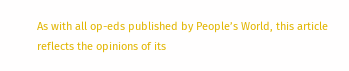As with all op-eds published by People’s World, this article reflects the opinions of its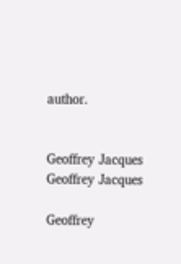author.


Geoffrey Jacques
Geoffrey Jacques

Geoffrey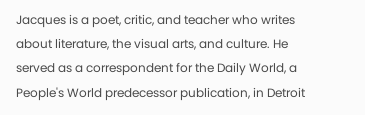Jacques is a poet, critic, and teacher who writes about literature, the visual arts, and culture. He served as a correspondent for the Daily World, a People's World predecessor publication, in Detroit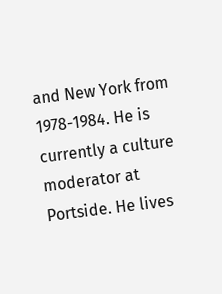and New York from 1978-1984. He is currently a culture moderator at Portside. He lives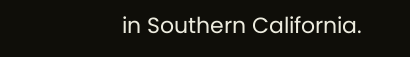in Southern California.